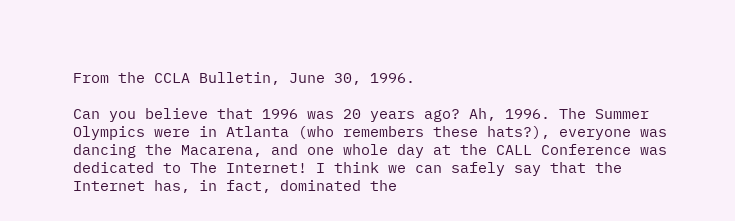From the CCLA Bulletin, June 30, 1996.

Can you believe that 1996 was 20 years ago? Ah, 1996. The Summer Olympics were in Atlanta (who remembers these hats?), everyone was dancing the Macarena, and one whole day at the CALL Conference was dedicated to The Internet! I think we can safely say that the Internet has, in fact, dominated the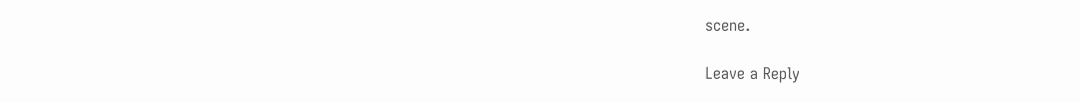scene.

Leave a Reply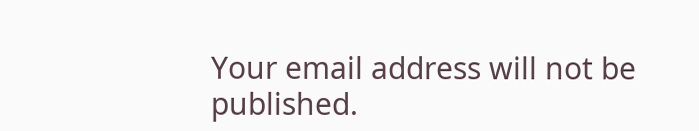Your email address will not be published.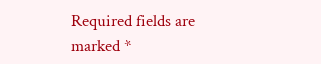Required fields are marked *